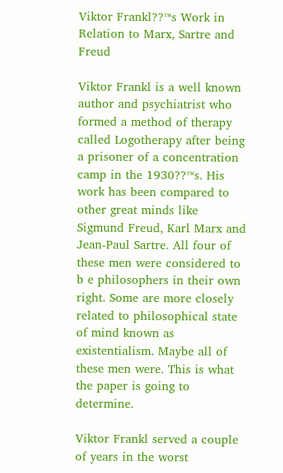Viktor Frankl??™s Work in Relation to Marx, Sartre and Freud

Viktor Frankl is a well known author and psychiatrist who formed a method of therapy called Logotherapy after being a prisoner of a concentration camp in the 1930??™s. His work has been compared to other great minds like Sigmund Freud, Karl Marx and Jean-Paul Sartre. All four of these men were considered to b e philosophers in their own right. Some are more closely related to philosophical state of mind known as existentialism. Maybe all of these men were. This is what the paper is going to determine.

Viktor Frankl served a couple of years in the worst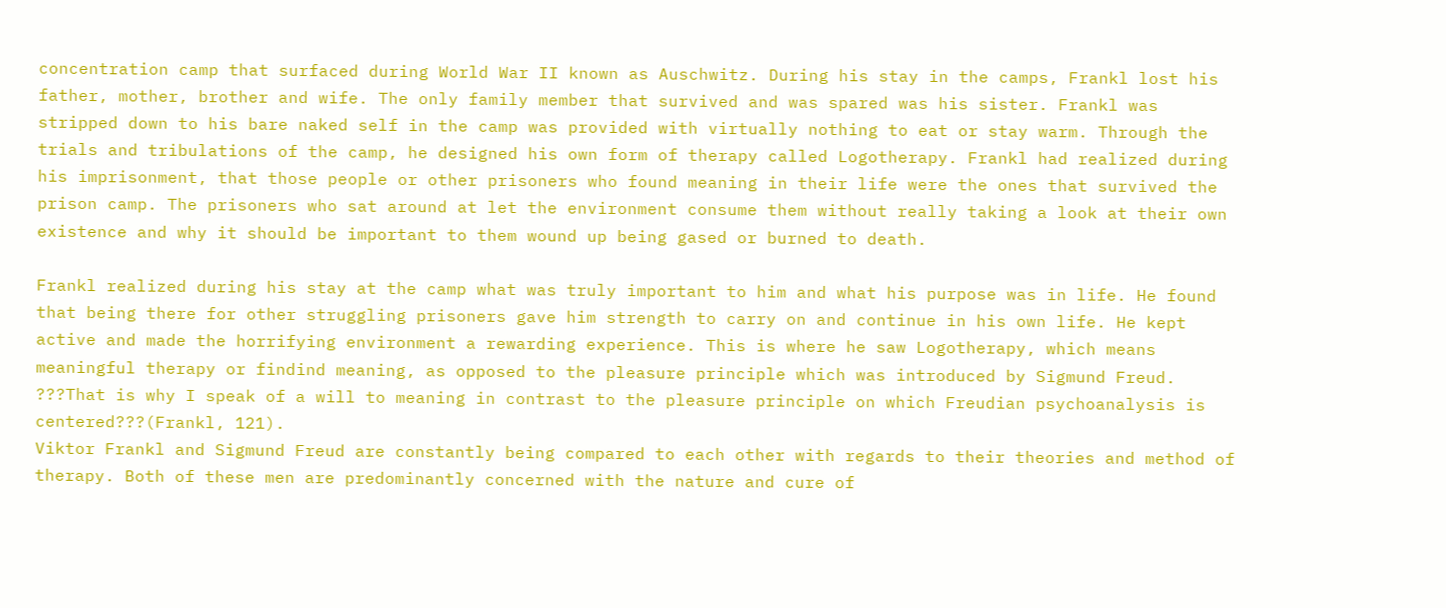concentration camp that surfaced during World War II known as Auschwitz. During his stay in the camps, Frankl lost his father, mother, brother and wife. The only family member that survived and was spared was his sister. Frankl was stripped down to his bare naked self in the camp was provided with virtually nothing to eat or stay warm. Through the trials and tribulations of the camp, he designed his own form of therapy called Logotherapy. Frankl had realized during his imprisonment, that those people or other prisoners who found meaning in their life were the ones that survived the prison camp. The prisoners who sat around at let the environment consume them without really taking a look at their own existence and why it should be important to them wound up being gased or burned to death.

Frankl realized during his stay at the camp what was truly important to him and what his purpose was in life. He found that being there for other struggling prisoners gave him strength to carry on and continue in his own life. He kept active and made the horrifying environment a rewarding experience. This is where he saw Logotherapy, which means meaningful therapy or findind meaning, as opposed to the pleasure principle which was introduced by Sigmund Freud. ???That is why I speak of a will to meaning in contrast to the pleasure principle on which Freudian psychoanalysis is centered???(Frankl, 121).
Viktor Frankl and Sigmund Freud are constantly being compared to each other with regards to their theories and method of therapy. Both of these men are predominantly concerned with the nature and cure of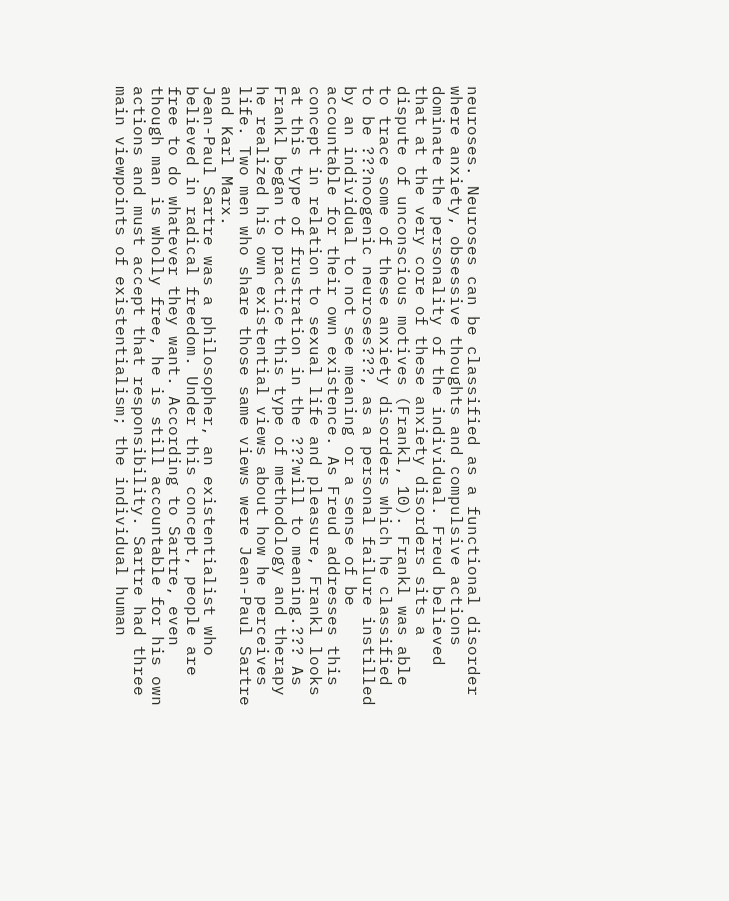neuroses. Neuroses can be classified as a functional disorder where anxiety, obsessive thoughts and compulsive actions dominate the personality of the individual. Freud believed that at the very core of these anxiety disorders sits a dispute of unconscious motives (Frankl, 10). Frankl was able to trace some of these anxiety disorders which he classified to be ???noogenic neuroses???, as a personal failure instilled by an individual to not see meaning or a sense of be accountable for their own existence. As Freud addresses this concept in relation to sexual life and pleasure, Frankl looks at this type of frustration in the ???will to meaning.??? As Frankl began to practice this type of methodology and therapy he realized his own existential views about how he perceives life. Two men who share those same views were Jean-Paul Sartre and Karl Marx.
Jean-Paul Sartre was a philosopher, an existentialist who believed in radical freedom. Under this concept, people are free to do whatever they want. According to Sartre, even though man is wholly free, he is still accountable for his own actions and must accept that responsibility. Sartre had three main viewpoints of existentialism; the individual human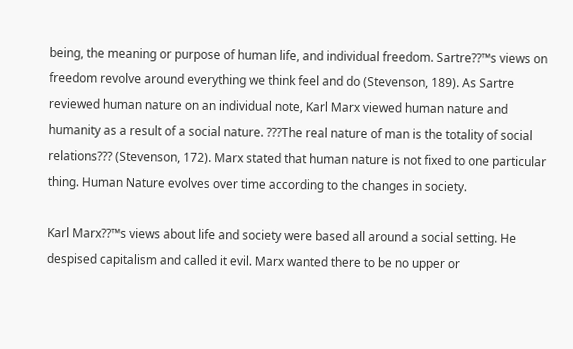being, the meaning or purpose of human life, and individual freedom. Sartre??™s views on freedom revolve around everything we think feel and do (Stevenson, 189). As Sartre reviewed human nature on an individual note, Karl Marx viewed human nature and humanity as a result of a social nature. ???The real nature of man is the totality of social relations??? (Stevenson, 172). Marx stated that human nature is not fixed to one particular thing. Human Nature evolves over time according to the changes in society.

Karl Marx??™s views about life and society were based all around a social setting. He despised capitalism and called it evil. Marx wanted there to be no upper or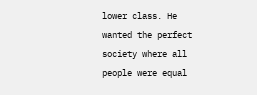lower class. He wanted the perfect society where all people were equal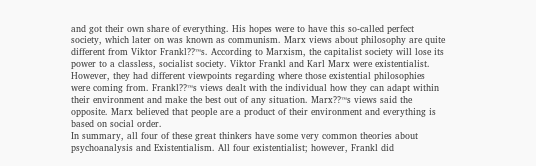and got their own share of everything. His hopes were to have this so-called perfect society, which later on was known as communism. Marx views about philosophy are quite different from Viktor Frankl??™s. According to Marxism, the capitalist society will lose its power to a classless, socialist society. Viktor Frankl and Karl Marx were existentialist. However, they had different viewpoints regarding where those existential philosophies were coming from. Frankl??™s views dealt with the individual how they can adapt within their environment and make the best out of any situation. Marx??™s views said the opposite. Marx believed that people are a product of their environment and everything is based on social order.
In summary, all four of these great thinkers have some very common theories about psychoanalysis and Existentialism. All four existentialist; however, Frankl did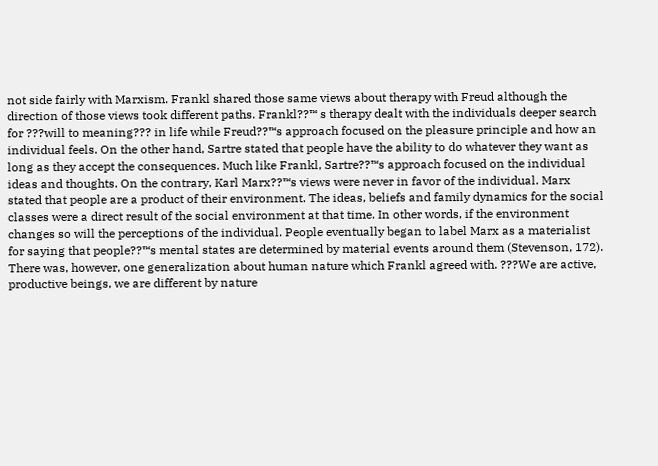not side fairly with Marxism. Frankl shared those same views about therapy with Freud although the direction of those views took different paths. Frankl??™ s therapy dealt with the individuals deeper search for ???will to meaning??? in life while Freud??™s approach focused on the pleasure principle and how an individual feels. On the other hand, Sartre stated that people have the ability to do whatever they want as long as they accept the consequences. Much like Frankl, Sartre??™s approach focused on the individual ideas and thoughts. On the contrary, Karl Marx??™s views were never in favor of the individual. Marx stated that people are a product of their environment. The ideas, beliefs and family dynamics for the social classes were a direct result of the social environment at that time. In other words, if the environment changes so will the perceptions of the individual. People eventually began to label Marx as a materialist for saying that people??™s mental states are determined by material events around them (Stevenson, 172). There was, however, one generalization about human nature which Frankl agreed with. ???We are active, productive beings, we are different by nature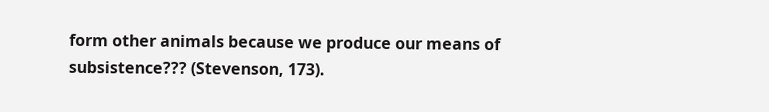form other animals because we produce our means of subsistence??? (Stevenson, 173).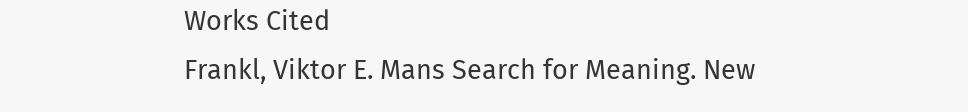Works Cited
Frankl, Viktor E. Mans Search for Meaning. New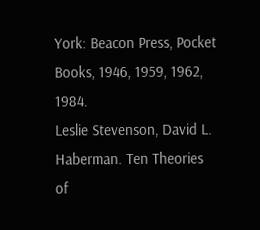York: Beacon Press, Pocket Books, 1946, 1959, 1962, 1984.
Leslie Stevenson, David L. Haberman. Ten Theories of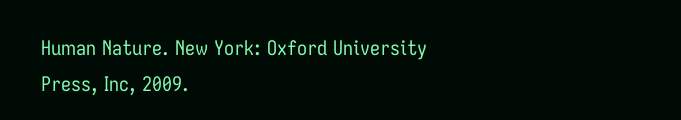Human Nature. New York: Oxford University Press, Inc, 2009.